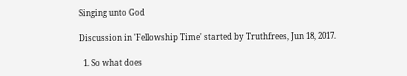Singing unto God

Discussion in 'Fellowship Time' started by Truthfrees, Jun 18, 2017.

  1. So what does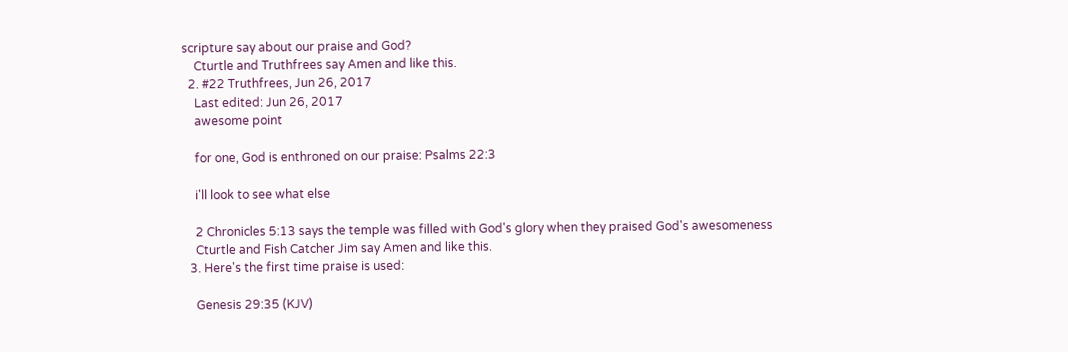scripture say about our praise and God?
    Cturtle and Truthfrees say Amen and like this.
  2. #22 Truthfrees, Jun 26, 2017
    Last edited: Jun 26, 2017
    awesome point

    for one, God is enthroned on our praise: Psalms 22:3

    i'll look to see what else

    2 Chronicles 5:13 says the temple was filled with God's glory when they praised God's awesomeness
    Cturtle and Fish Catcher Jim say Amen and like this.
  3. Here's the first time praise is used:

    Genesis 29:35 (KJV)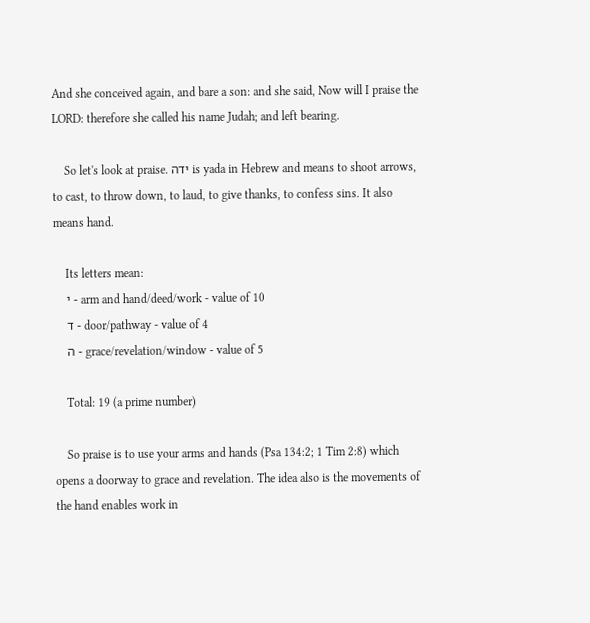And she conceived again, and bare a son: and she said, Now will I praise the LORD: therefore she called his name Judah; and left bearing.

    So let's look at praise. ידה is yada in Hebrew and means to shoot arrows, to cast, to throw down, to laud, to give thanks, to confess sins. It also means hand.

    Its letters mean:
    י - arm and hand/deed/work - value of 10
    ד - door/pathway - value of 4
    ה - grace/revelation/window - value of 5

    Total: 19 (a prime number)

    So praise is to use your arms and hands (Psa 134:2; 1 Tim 2:8) which opens a doorway to grace and revelation. The idea also is the movements of the hand enables work in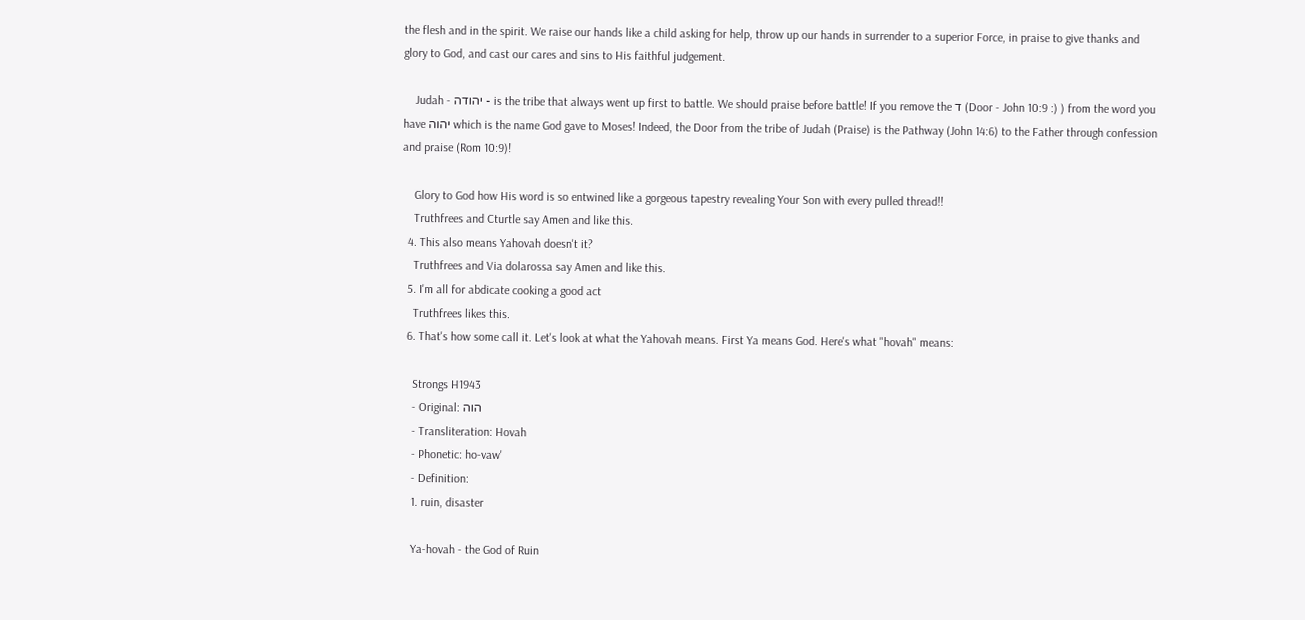the flesh and in the spirit. We raise our hands like a child asking for help, throw up our hands in surrender to a superior Force, in praise to give thanks and glory to God, and cast our cares and sins to His faithful judgement.

    Judah - יהודה - is the tribe that always went up first to battle. We should praise before battle! If you remove the ד (Door - John 10:9 :) ) from the word you have יהוה which is the name God gave to Moses! Indeed, the Door from the tribe of Judah (Praise) is the Pathway (John 14:6) to the Father through confession and praise (Rom 10:9)!

    Glory to God how His word is so entwined like a gorgeous tapestry revealing Your Son with every pulled thread!!
    Truthfrees and Cturtle say Amen and like this.
  4. This also means Yahovah doesn't it?
    Truthfrees and Via dolarossa say Amen and like this.
  5. I'm all for abdicate cooking a good act
    Truthfrees likes this.
  6. That's how some call it. Let's look at what the Yahovah means. First Ya means God. Here's what "hovah" means:

    Strongs H1943
    - Original: הוה
    - Transliteration: Hovah
    - Phonetic: ho-vaw'
    - Definition:
    1. ruin, disaster

    Ya-hovah - the God of Ruin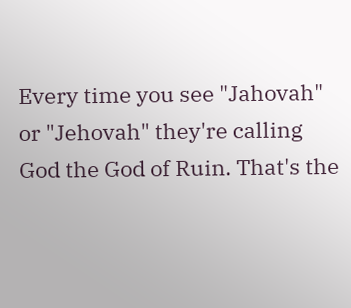Every time you see "Jahovah" or "Jehovah" they're calling God the God of Ruin. That's the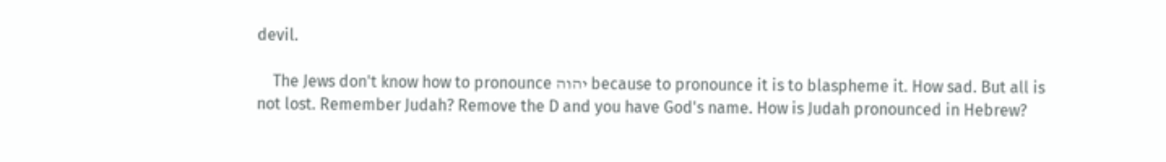devil.

    The Jews don't know how to pronounce יהוה because to pronounce it is to blaspheme it. How sad. But all is not lost. Remember Judah? Remove the D and you have God's name. How is Judah pronounced in Hebrew?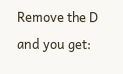Remove the D and you get: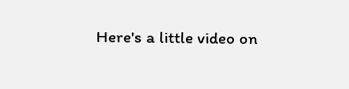Here's a little video on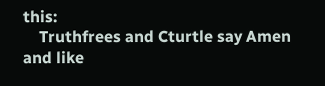this:
    Truthfrees and Cturtle say Amen and like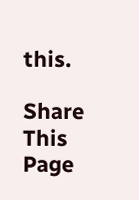this.

Share This Page